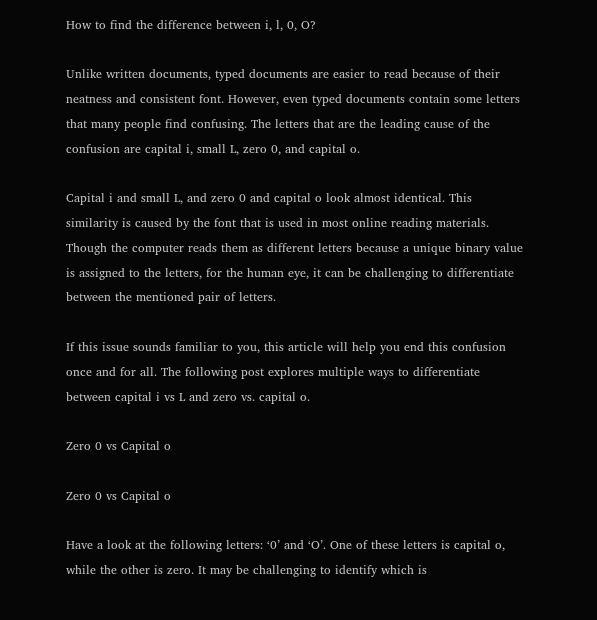How to find the difference between i, l, 0, O?

Unlike written documents, typed documents are easier to read because of their neatness and consistent font. However, even typed documents contain some letters that many people find confusing. The letters that are the leading cause of the confusion are capital i, small L, zero 0, and capital o.

Capital i and small L, and zero 0 and capital o look almost identical. This similarity is caused by the font that is used in most online reading materials. Though the computer reads them as different letters because a unique binary value is assigned to the letters, for the human eye, it can be challenging to differentiate between the mentioned pair of letters.

If this issue sounds familiar to you, this article will help you end this confusion once and for all. The following post explores multiple ways to differentiate between capital i vs L and zero vs. capital o.

Zero 0 vs Capital o

Zero 0 vs Capital o

Have a look at the following letters: ‘0’ and ‘O’. One of these letters is capital o, while the other is zero. It may be challenging to identify which is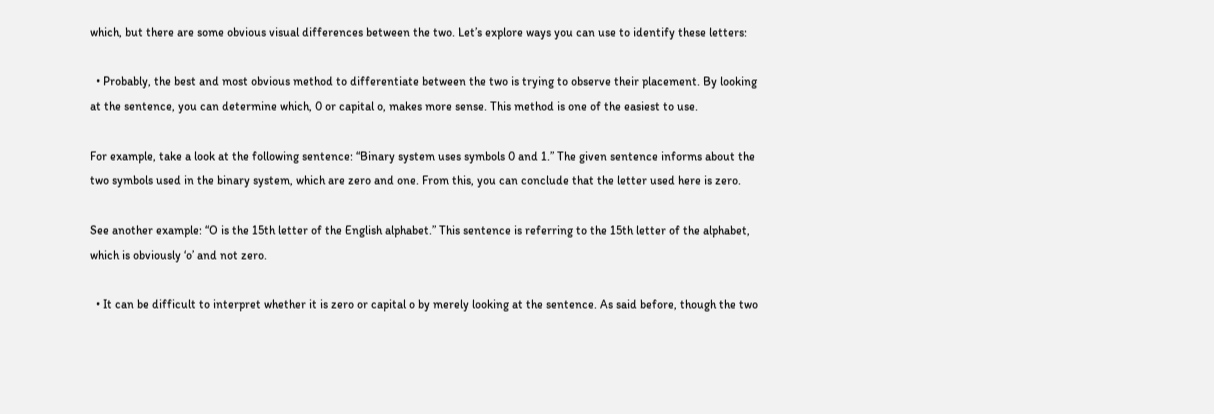which, but there are some obvious visual differences between the two. Let’s explore ways you can use to identify these letters:

  • Probably, the best and most obvious method to differentiate between the two is trying to observe their placement. By looking at the sentence, you can determine which, 0 or capital o, makes more sense. This method is one of the easiest to use.

For example, take a look at the following sentence: “Binary system uses symbols 0 and 1.” The given sentence informs about the two symbols used in the binary system, which are zero and one. From this, you can conclude that the letter used here is zero.

See another example: “O is the 15th letter of the English alphabet.” This sentence is referring to the 15th letter of the alphabet, which is obviously ‘o’ and not zero.

  • It can be difficult to interpret whether it is zero or capital o by merely looking at the sentence. As said before, though the two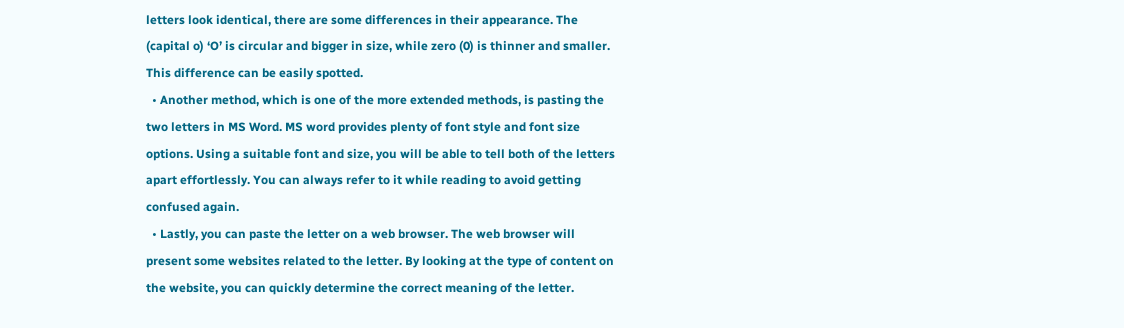letters look identical, there are some differences in their appearance. The (capital o) ‘O’ is circular and bigger in size, while zero (0) is thinner and smaller. This difference can be easily spotted.
  • Another method, which is one of the more extended methods, is pasting the two letters in MS Word. MS word provides plenty of font style and font size options. Using a suitable font and size, you will be able to tell both of the letters apart effortlessly. You can always refer to it while reading to avoid getting confused again.
  • Lastly, you can paste the letter on a web browser. The web browser will present some websites related to the letter. By looking at the type of content on the website, you can quickly determine the correct meaning of the letter.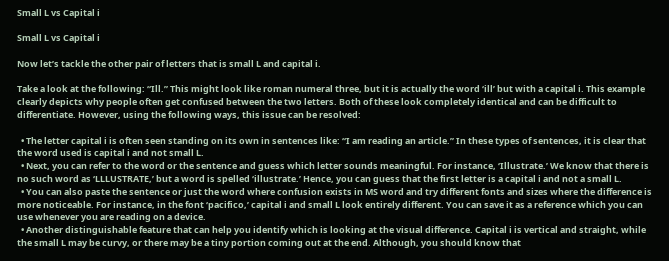Small L vs Capital i

Small L vs Capital i

Now let’s tackle the other pair of letters that is small L and capital i.

Take a look at the following: “Ill.” This might look like roman numeral three, but it is actually the word ‘ill’ but with a capital i. This example clearly depicts why people often get confused between the two letters. Both of these look completely identical and can be difficult to differentiate. However, using the following ways, this issue can be resolved:

  • The letter capital i is often seen standing on its own in sentences like: “I am reading an article.” In these types of sentences, it is clear that the word used is capital i and not small L.
  • Next, you can refer to the word or the sentence and guess which letter sounds meaningful. For instance, ‘Illustrate.’ We know that there is no such word as ‘LLLUSTRATE,’ but a word is spelled ‘illustrate.’ Hence, you can guess that the first letter is a capital i and not a small L.
  • You can also paste the sentence or just the word where confusion exists in MS word and try different fonts and sizes where the difference is more noticeable. For instance, in the font ‘pacifico,’ capital i and small L look entirely different. You can save it as a reference which you can use whenever you are reading on a device.
  • Another distinguishable feature that can help you identify which is looking at the visual difference. Capital i is vertical and straight, while the small L may be curvy, or there may be a tiny portion coming out at the end. Although, you should know that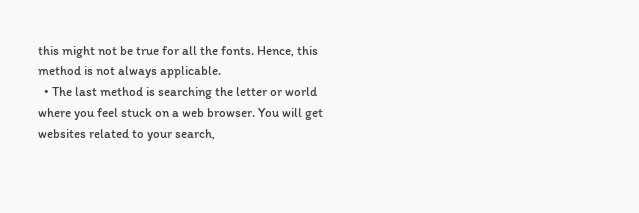this might not be true for all the fonts. Hence, this method is not always applicable.
  • The last method is searching the letter or world where you feel stuck on a web browser. You will get websites related to your search,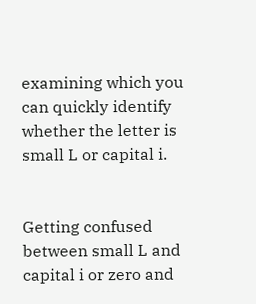examining which you can quickly identify whether the letter is small L or capital i.


Getting confused between small L and capital i or zero and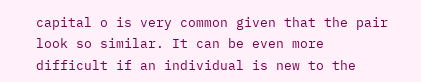capital o is very common given that the pair look so similar. It can be even more difficult if an individual is new to the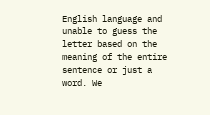English language and unable to guess the letter based on the meaning of the entire sentence or just a word. We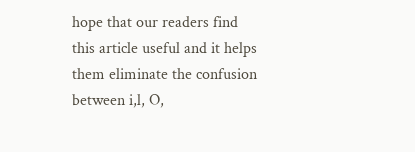hope that our readers find this article useful and it helps them eliminate the confusion between i,l, O,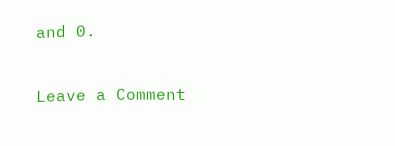and 0.

Leave a Comment